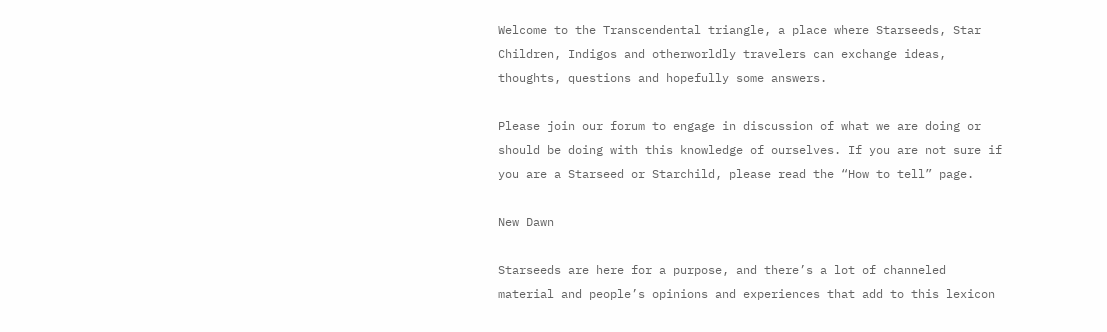Welcome to the Transcendental triangle, a place where Starseeds, Star Children, Indigos and otherworldly travelers can exchange ideas, thoughts, questions and hopefully some answers.

Please join our forum to engage in discussion of what we are doing or should be doing with this knowledge of ourselves. If you are not sure if you are a Starseed or Starchild, please read the “How to tell” page.

New Dawn

Starseeds are here for a purpose, and there’s a lot of channeled material and people’s opinions and experiences that add to this lexicon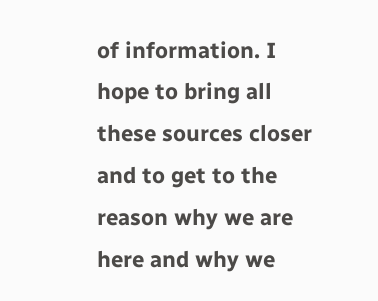of information. I hope to bring all these sources closer and to get to the reason why we are here and why we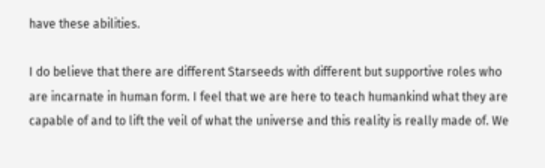have these abilities.

I do believe that there are different Starseeds with different but supportive roles who are incarnate in human form. I feel that we are here to teach humankind what they are capable of and to lift the veil of what the universe and this reality is really made of. We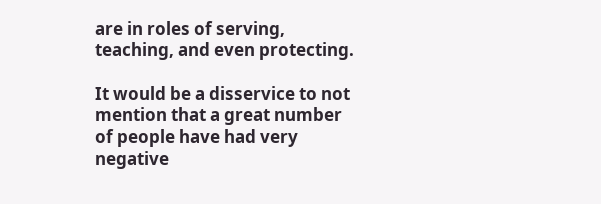are in roles of serving, teaching, and even protecting.

It would be a disservice to not mention that a great number of people have had very negative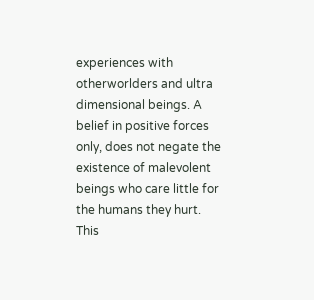experiences with otherworlders and ultra dimensional beings. A belief in positive forces only, does not negate the existence of malevolent beings who care little for the humans they hurt. This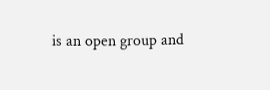is an open group and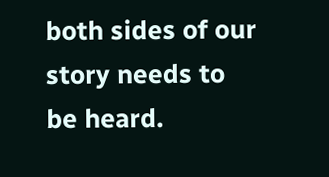both sides of our story needs to be heard.